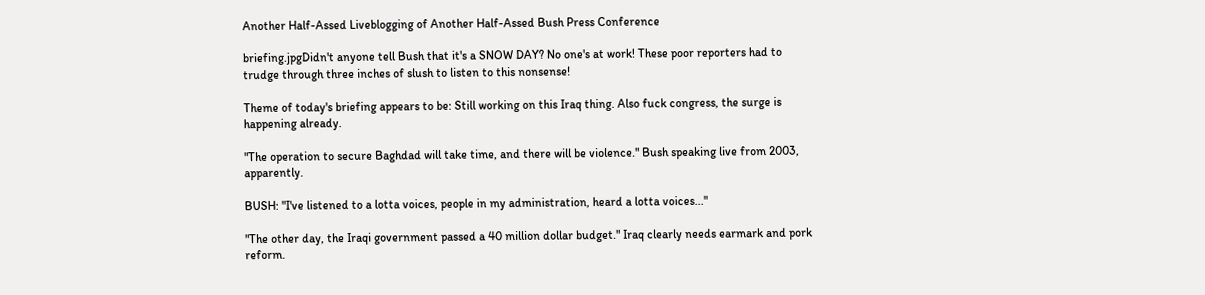Another Half-Assed Liveblogging of Another Half-Assed Bush Press Conference

briefing.jpgDidn't anyone tell Bush that it's a SNOW DAY? No one's at work! These poor reporters had to trudge through three inches of slush to listen to this nonsense!

Theme of today's briefing appears to be: Still working on this Iraq thing. Also fuck congress, the surge is happening already.

"The operation to secure Baghdad will take time, and there will be violence." Bush speaking live from 2003, apparently.

BUSH: "I've listened to a lotta voices, people in my administration, heard a lotta voices..."

"The other day, the Iraqi government passed a 40 million dollar budget." Iraq clearly needs earmark and pork reform.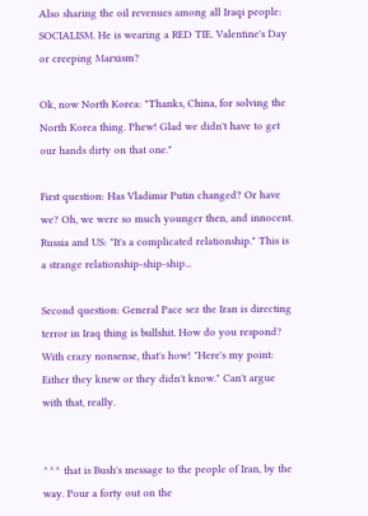Also sharing the oil revenues among all Iraqi people: SOCIALISM. He is wearing a RED TIE. Valentine's Day or creeping Marxism?

Ok, now North Korea: "Thanks, China, for solving the North Korea thing. Phew! Glad we didn't have to get our hands dirty on that one."

First question: Has Vladimir Putin changed? Or have we? Oh, we were so much younger then, and innocent. Russia and US: "It's a complicated relationship." This is a strange relationship-ship-ship...

Second question: General Pace sez the Iran is directing terror in Iraq thing is bullshit. How do you respond? With crazy nonsense, that's how! "Here's my point: Either they knew or they didn't know." Can't argue with that, really.


^^^ that is Bush's message to the people of Iran, by the way. Pour a forty out on the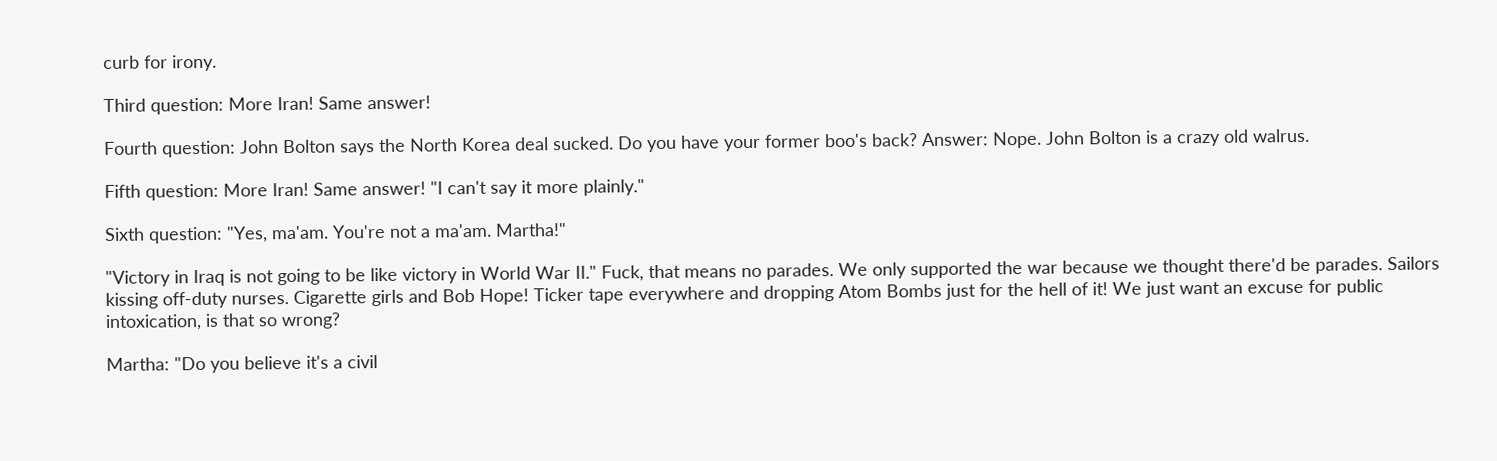curb for irony.

Third question: More Iran! Same answer!

Fourth question: John Bolton says the North Korea deal sucked. Do you have your former boo's back? Answer: Nope. John Bolton is a crazy old walrus.

Fifth question: More Iran! Same answer! "I can't say it more plainly."

Sixth question: "Yes, ma'am. You're not a ma'am. Martha!"

"Victory in Iraq is not going to be like victory in World War II." Fuck, that means no parades. We only supported the war because we thought there'd be parades. Sailors kissing off-duty nurses. Cigarette girls and Bob Hope! Ticker tape everywhere and dropping Atom Bombs just for the hell of it! We just want an excuse for public intoxication, is that so wrong?

Martha: "Do you believe it's a civil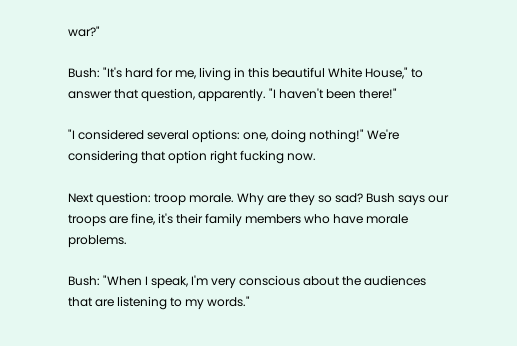war?"

Bush: "It's hard for me, living in this beautiful White House," to answer that question, apparently. "I haven't been there!"

"I considered several options: one, doing nothing!" We're considering that option right fucking now.

Next question: troop morale. Why are they so sad? Bush says our troops are fine, it's their family members who have morale problems.

Bush: "When I speak, I'm very conscious about the audiences that are listening to my words."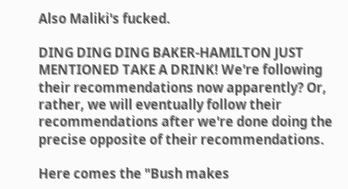Also Maliki's fucked.

DING DING DING BAKER-HAMILTON JUST MENTIONED TAKE A DRINK! We're following their recommendations now apparently? Or, rather, we will eventually follow their recommendations after we're done doing the precise opposite of their recommendations.

Here comes the "Bush makes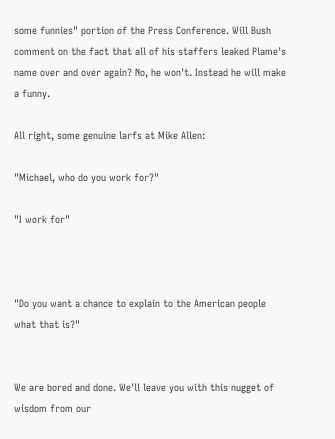some funnies" portion of the Press Conference. Will Bush comment on the fact that all of his staffers leaked Plame's name over and over again? No, he won't. Instead he will make a funny.

All right, some genuine larfs at Mike Allen:

"Michael, who do you work for?"

"I work for"



"Do you want a chance to explain to the American people what that is?"


We are bored and done. We'll leave you with this nugget of wisdom from our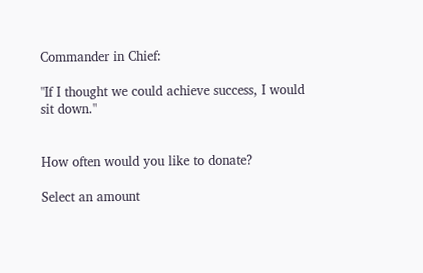Commander in Chief:

"If I thought we could achieve success, I would sit down."


How often would you like to donate?

Select an amount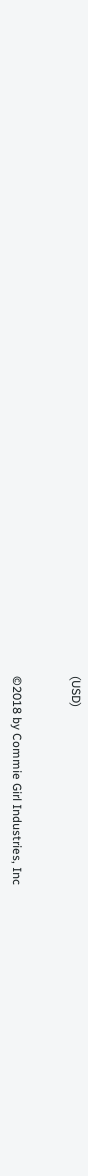(USD)


©2018 by Commie Girl Industries, Inc